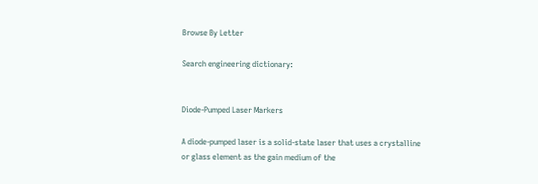Browse By Letter

Search engineering dictionary:


Diode-Pumped Laser Markers

A diode-pumped laser is a solid-state laser that uses a crystalline or glass element as the gain medium of the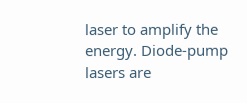laser to amplify the energy. Diode-pump lasers are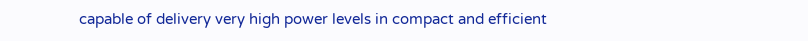capable of delivery very high power levels in compact and efficient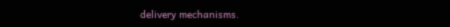delivery mechanisms.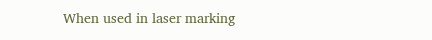When used in laser marking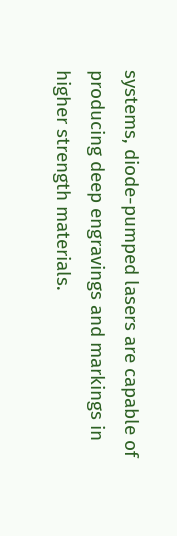systems, diode-pumped lasers are capable of producing deep engravings and markings in higher strength materials.